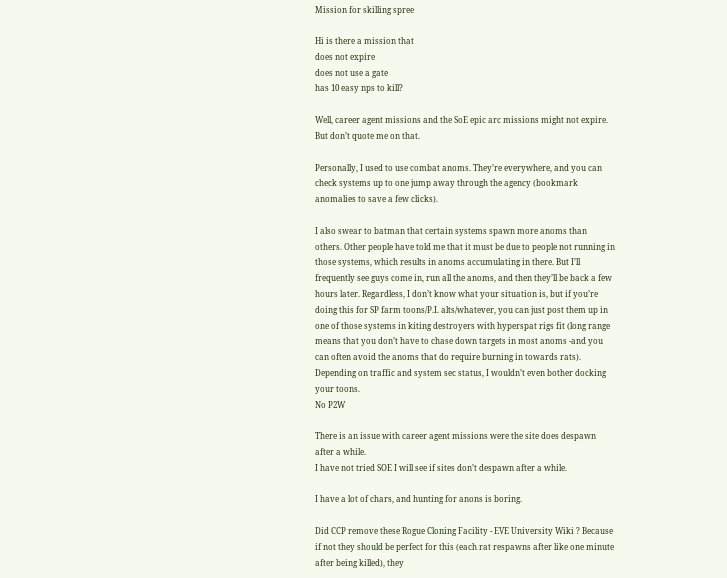Mission for skilling spree

Hi is there a mission that
does not expire
does not use a gate
has 10 easy nps to kill?

Well, career agent missions and the SoE epic arc missions might not expire. But don’t quote me on that.

Personally, I used to use combat anoms. They’re everywhere, and you can check systems up to one jump away through the agency (bookmark anomalies to save a few clicks).

I also swear to batman that certain systems spawn more anoms than others. Other people have told me that it must be due to people not running in those systems, which results in anoms accumulating in there. But I’ll frequently see guys come in, run all the anoms, and then they’ll be back a few hours later. Regardless, I don’t know what your situation is, but if you’re doing this for SP farm toons/P.I. alts/whatever, you can just post them up in one of those systems in kiting destroyers with hyperspat rigs fit (long range means that you don’t have to chase down targets in most anoms -and you can often avoid the anoms that do require burning in towards rats). Depending on traffic and system sec status, I wouldn’t even bother docking your toons.
No P2W

There is an issue with career agent missions were the site does despawn after a while.
I have not tried SOE I will see if sites don’t despawn after a while.

I have a lot of chars, and hunting for anons is boring.

Did CCP remove these Rogue Cloning Facility - EVE University Wiki ? Because if not they should be perfect for this (each rat respawns after like one minute after being killed), they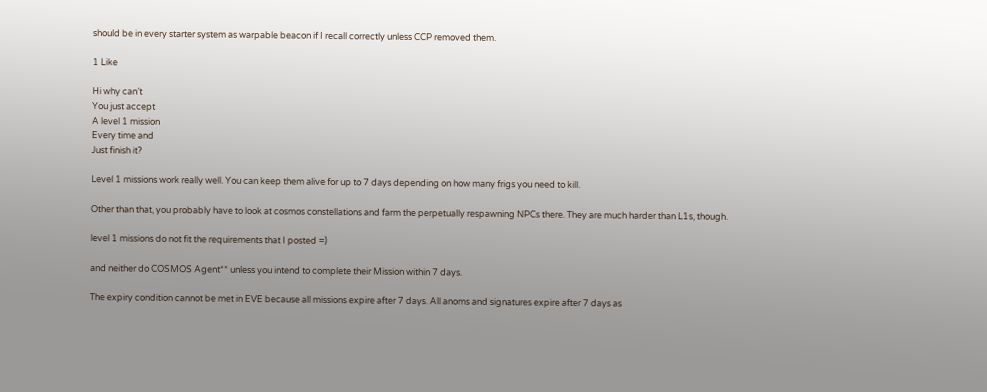should be in every starter system as warpable beacon if I recall correctly unless CCP removed them.

1 Like

Hi why can’t
You just accept
A level 1 mission
Every time and
Just finish it?

Level 1 missions work really well. You can keep them alive for up to 7 days depending on how many frigs you need to kill.

Other than that, you probably have to look at cosmos constellations and farm the perpetually respawning NPCs there. They are much harder than L1s, though.

level 1 missions do not fit the requirements that I posted =)

and neither do COSMOS Agent** unless you intend to complete their Mission within 7 days.

The expiry condition cannot be met in EVE because all missions expire after 7 days. All anoms and signatures expire after 7 days as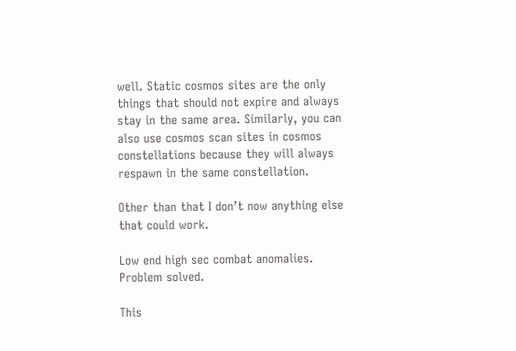well. Static cosmos sites are the only things that should not expire and always stay in the same area. Similarly, you can also use cosmos scan sites in cosmos constellations because they will always respawn in the same constellation.

Other than that I don’t now anything else that could work.

Low end high sec combat anomalies. Problem solved.

This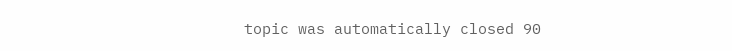topic was automatically closed 90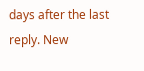days after the last reply. New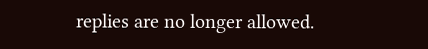replies are no longer allowed.